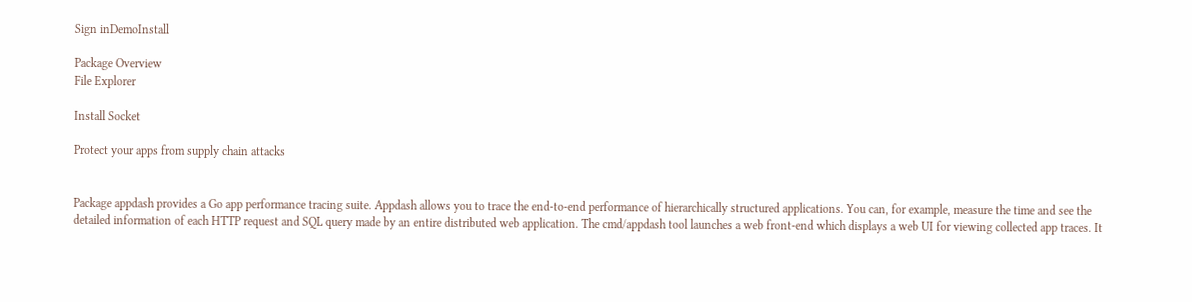Sign inDemoInstall

Package Overview
File Explorer

Install Socket

Protect your apps from supply chain attacks


Package appdash provides a Go app performance tracing suite. Appdash allows you to trace the end-to-end performance of hierarchically structured applications. You can, for example, measure the time and see the detailed information of each HTTP request and SQL query made by an entire distributed web application. The cmd/appdash tool launches a web front-end which displays a web UI for viewing collected app traces. It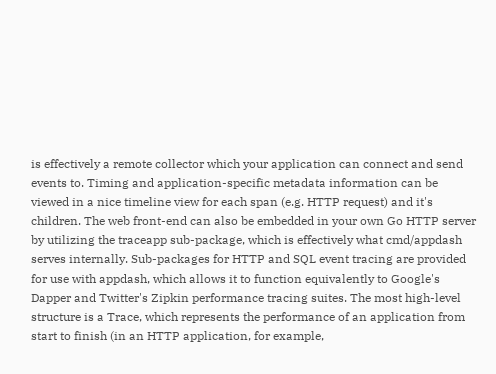is effectively a remote collector which your application can connect and send events to. Timing and application-specific metadata information can be viewed in a nice timeline view for each span (e.g. HTTP request) and it's children. The web front-end can also be embedded in your own Go HTTP server by utilizing the traceapp sub-package, which is effectively what cmd/appdash serves internally. Sub-packages for HTTP and SQL event tracing are provided for use with appdash, which allows it to function equivalently to Google's Dapper and Twitter's Zipkin performance tracing suites. The most high-level structure is a Trace, which represents the performance of an application from start to finish (in an HTTP application, for example,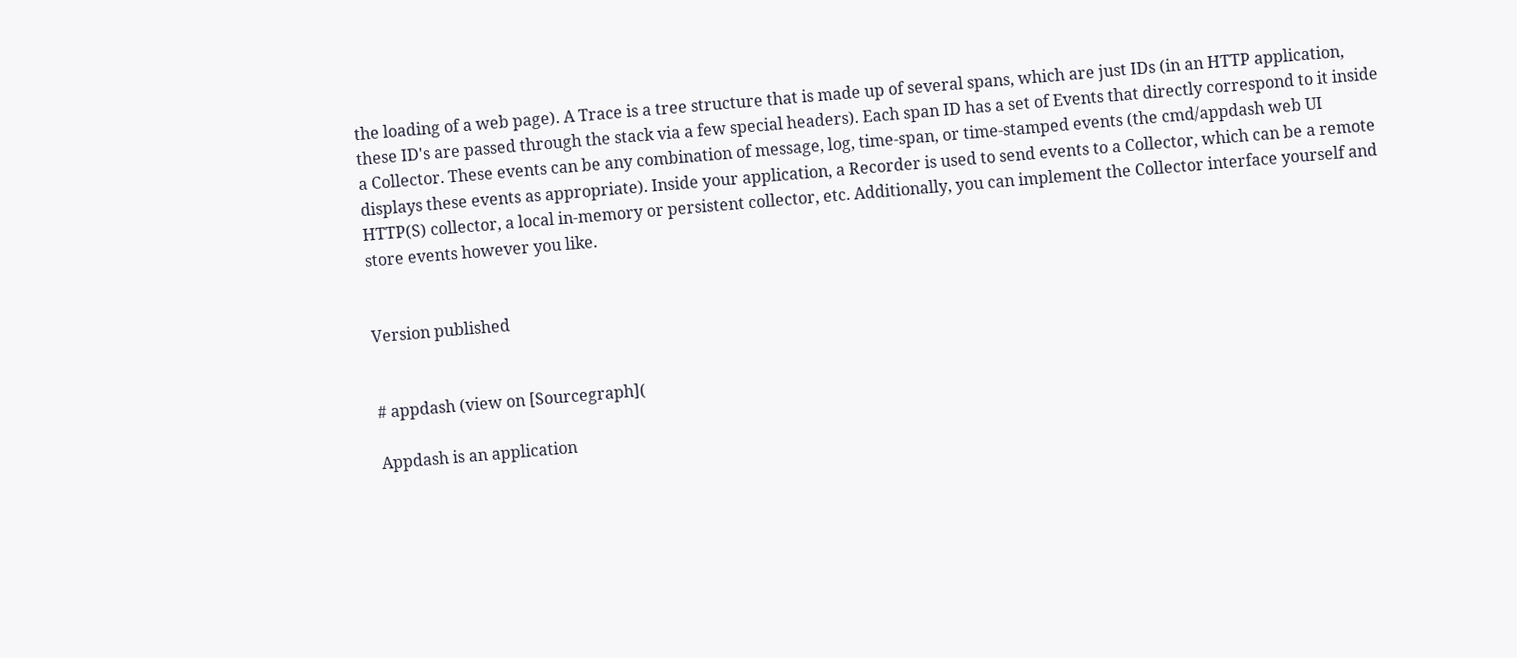the loading of a web page). A Trace is a tree structure that is made up of several spans, which are just IDs (in an HTTP application, these ID's are passed through the stack via a few special headers). Each span ID has a set of Events that directly correspond to it inside a Collector. These events can be any combination of message, log, time-span, or time-stamped events (the cmd/appdash web UI displays these events as appropriate). Inside your application, a Recorder is used to send events to a Collector, which can be a remote HTTP(S) collector, a local in-memory or persistent collector, etc. Additionally, you can implement the Collector interface yourself and store events however you like.


Version published


# appdash (view on [Sourcegraph](

Appdash is an application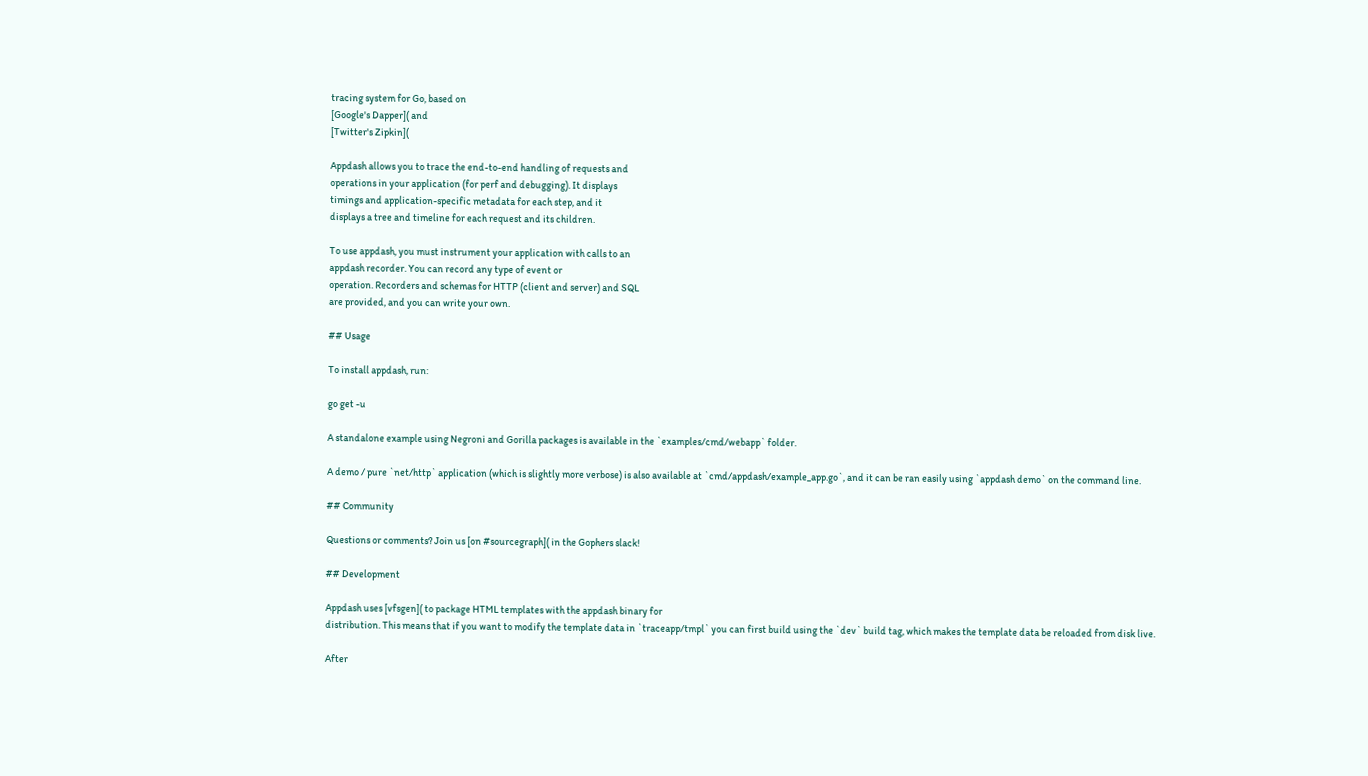tracing system for Go, based on
[Google's Dapper]( and
[Twitter's Zipkin](

Appdash allows you to trace the end-to-end handling of requests and
operations in your application (for perf and debugging). It displays
timings and application-specific metadata for each step, and it
displays a tree and timeline for each request and its children.

To use appdash, you must instrument your application with calls to an
appdash recorder. You can record any type of event or
operation. Recorders and schemas for HTTP (client and server) and SQL
are provided, and you can write your own.

## Usage

To install appdash, run:

go get -u

A standalone example using Negroni and Gorilla packages is available in the `examples/cmd/webapp` folder.

A demo / pure `net/http` application (which is slightly more verbose) is also available at `cmd/appdash/example_app.go`, and it can be ran easily using `appdash demo` on the command line.

## Community

Questions or comments? Join us [on #sourcegraph]( in the Gophers slack!

## Development

Appdash uses [vfsgen]( to package HTML templates with the appdash binary for
distribution. This means that if you want to modify the template data in `traceapp/tmpl` you can first build using the `dev` build tag, which makes the template data be reloaded from disk live.

After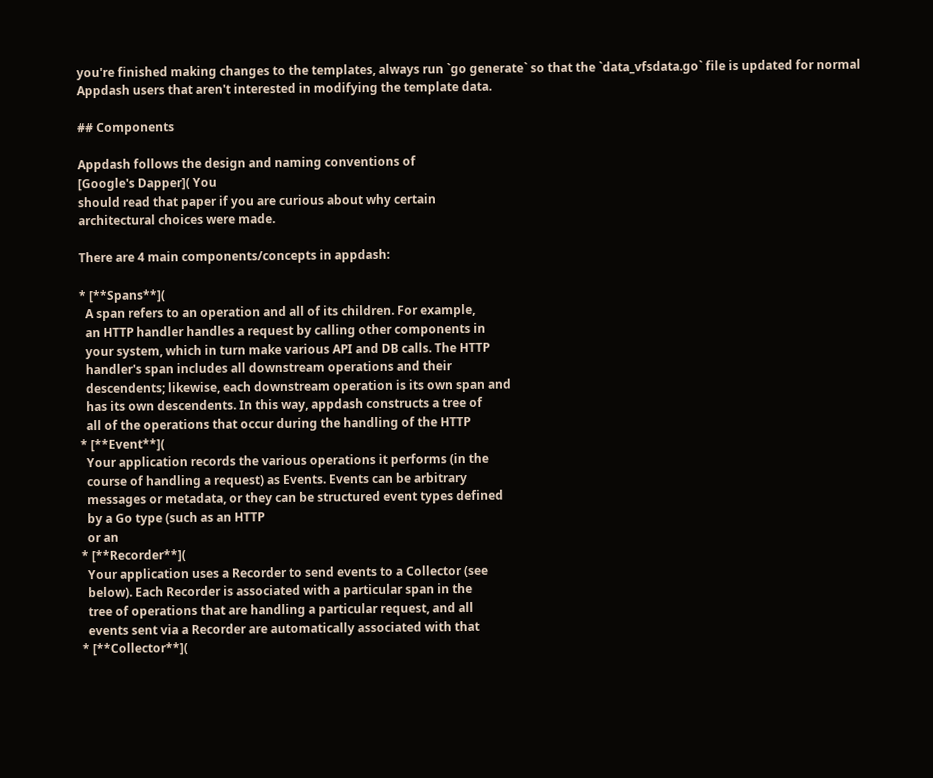you're finished making changes to the templates, always run `go generate` so that the `data_vfsdata.go` file is updated for normal Appdash users that aren't interested in modifying the template data.

## Components

Appdash follows the design and naming conventions of
[Google's Dapper]( You
should read that paper if you are curious about why certain
architectural choices were made.

There are 4 main components/concepts in appdash:

* [**Spans**](
  A span refers to an operation and all of its children. For example,
  an HTTP handler handles a request by calling other components in
  your system, which in turn make various API and DB calls. The HTTP
  handler's span includes all downstream operations and their
  descendents; likewise, each downstream operation is its own span and
  has its own descendents. In this way, appdash constructs a tree of
  all of the operations that occur during the handling of the HTTP
* [**Event**](
  Your application records the various operations it performs (in the
  course of handling a request) as Events. Events can be arbitrary
  messages or metadata, or they can be structured event types defined
  by a Go type (such as an HTTP
  or an
* [**Recorder**](
  Your application uses a Recorder to send events to a Collector (see
  below). Each Recorder is associated with a particular span in the
  tree of operations that are handling a particular request, and all
  events sent via a Recorder are automatically associated with that
* [**Collector**](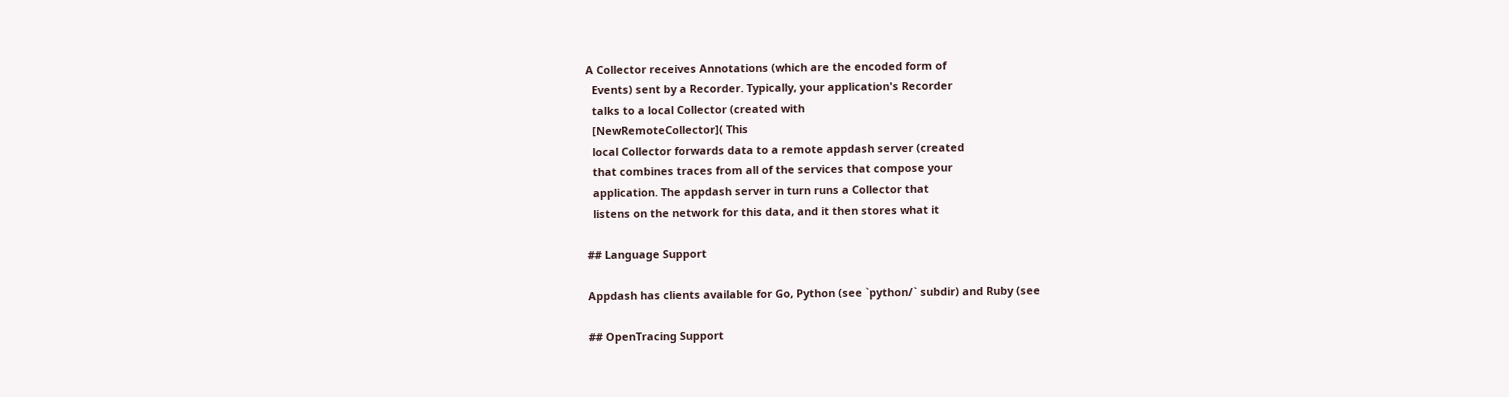A Collector receives Annotations (which are the encoded form of
  Events) sent by a Recorder. Typically, your application's Recorder
  talks to a local Collector (created with
  [NewRemoteCollector]( This
  local Collector forwards data to a remote appdash server (created
  that combines traces from all of the services that compose your
  application. The appdash server in turn runs a Collector that
  listens on the network for this data, and it then stores what it

## Language Support

Appdash has clients available for Go, Python (see `python/` subdir) and Ruby (see

## OpenTracing Support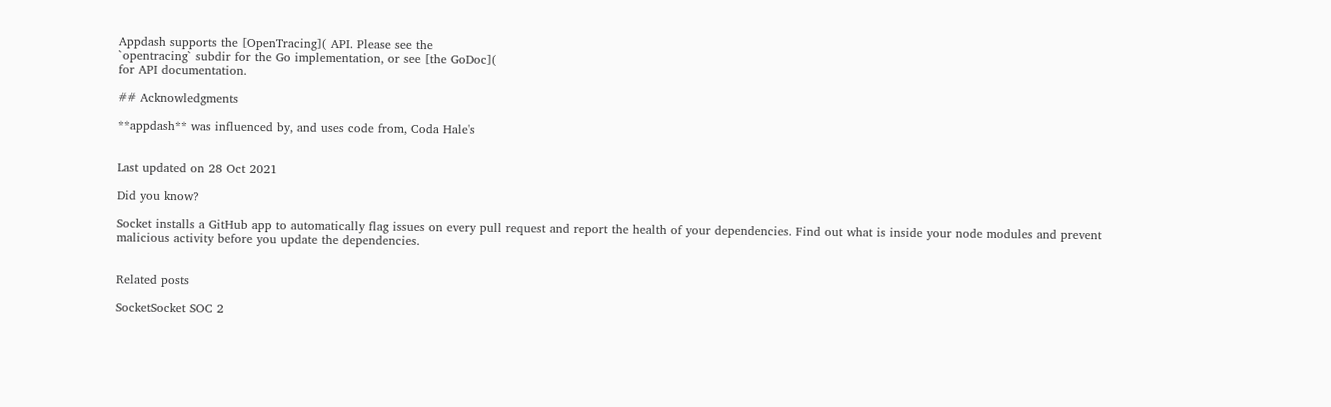Appdash supports the [OpenTracing]( API. Please see the
`opentracing` subdir for the Go implementation, or see [the GoDoc](
for API documentation.

## Acknowledgments

**appdash** was influenced by, and uses code from, Coda Hale's


Last updated on 28 Oct 2021

Did you know?

Socket installs a GitHub app to automatically flag issues on every pull request and report the health of your dependencies. Find out what is inside your node modules and prevent malicious activity before you update the dependencies.


Related posts

SocketSocket SOC 2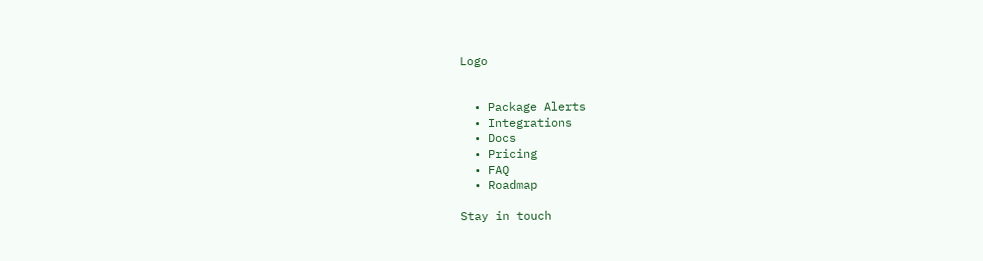Logo


  • Package Alerts
  • Integrations
  • Docs
  • Pricing
  • FAQ
  • Roadmap

Stay in touch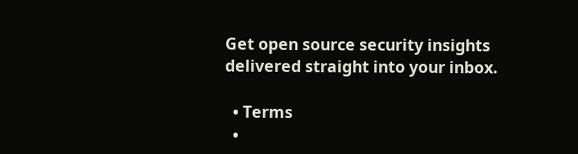Get open source security insights delivered straight into your inbox.

  • Terms
  •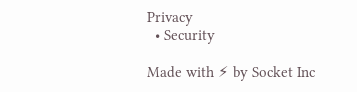Privacy
  • Security

Made with ⚡ by Socket Inc